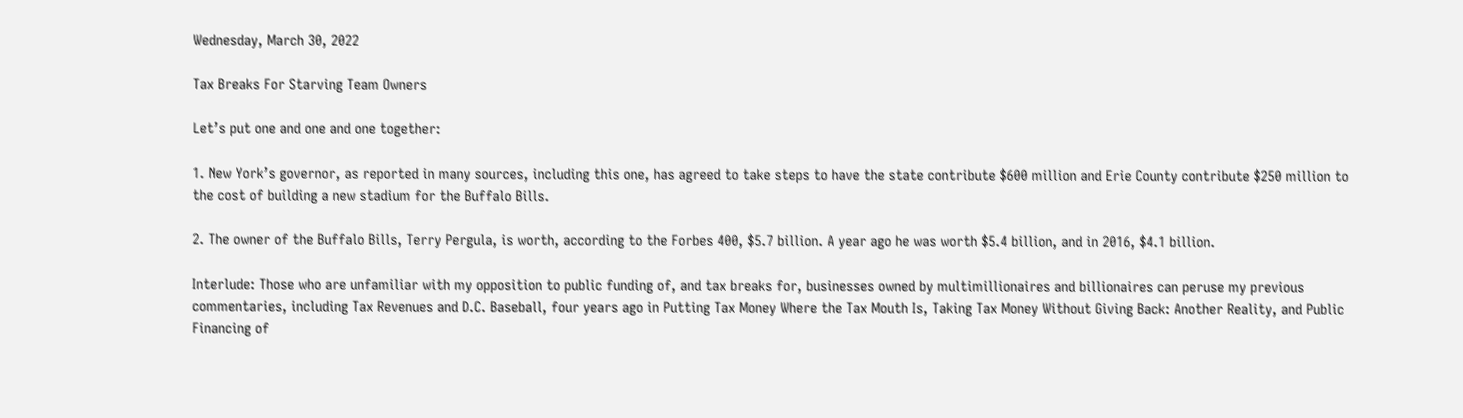Wednesday, March 30, 2022

Tax Breaks For Starving Team Owners

Let’s put one and one and one together:

1. New York’s governor, as reported in many sources, including this one, has agreed to take steps to have the state contribute $600 million and Erie County contribute $250 million to the cost of building a new stadium for the Buffalo Bills.

2. The owner of the Buffalo Bills, Terry Pergula, is worth, according to the Forbes 400, $5.7 billion. A year ago he was worth $5.4 billion, and in 2016, $4.1 billion.

Interlude: Those who are unfamiliar with my opposition to public funding of, and tax breaks for, businesses owned by multimillionaires and billionaires can peruse my previous commentaries, including Tax Revenues and D.C. Baseball, four years ago in Putting Tax Money Where the Tax Mouth Is, Taking Tax Money Without Giving Back: Another Reality, and Public Financing of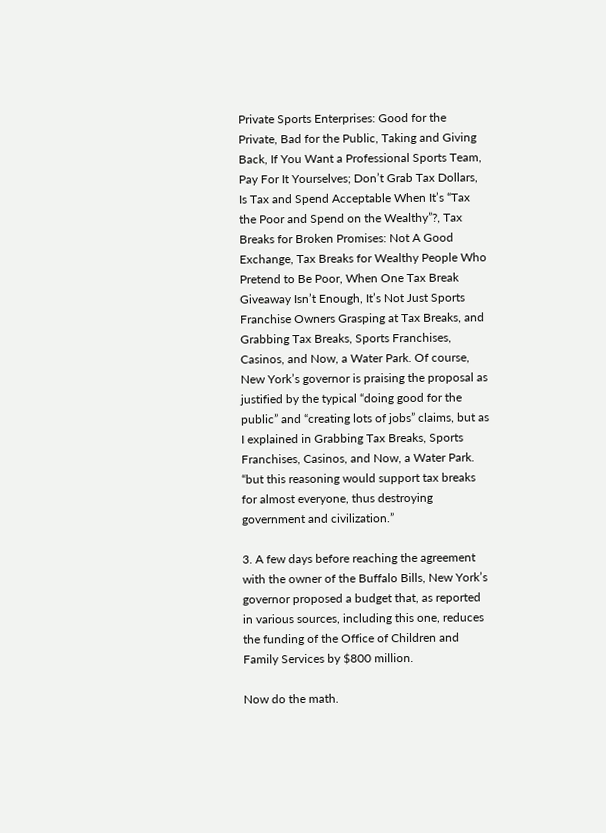Private Sports Enterprises: Good for the Private, Bad for the Public, Taking and Giving Back, If You Want a Professional Sports Team, Pay For It Yourselves; Don’t Grab Tax Dollars, Is Tax and Spend Acceptable When It’s “Tax the Poor and Spend on the Wealthy”?, Tax Breaks for Broken Promises: Not A Good Exchange, Tax Breaks for Wealthy People Who Pretend to Be Poor, When One Tax Break Giveaway Isn’t Enough, It’s Not Just Sports Franchise Owners Grasping at Tax Breaks, and Grabbing Tax Breaks, Sports Franchises, Casinos, and Now, a Water Park. Of course, New York’s governor is praising the proposal as justified by the typical “doing good for the public” and “creating lots of jobs” claims, but as I explained in Grabbing Tax Breaks, Sports Franchises, Casinos, and Now, a Water Park. “but this reasoning would support tax breaks for almost everyone, thus destroying government and civilization.”

3. A few days before reaching the agreement with the owner of the Buffalo Bills, New York’s governor proposed a budget that, as reported in various sources, including this one, reduces the funding of the Office of Children and Family Services by $800 million.

Now do the math.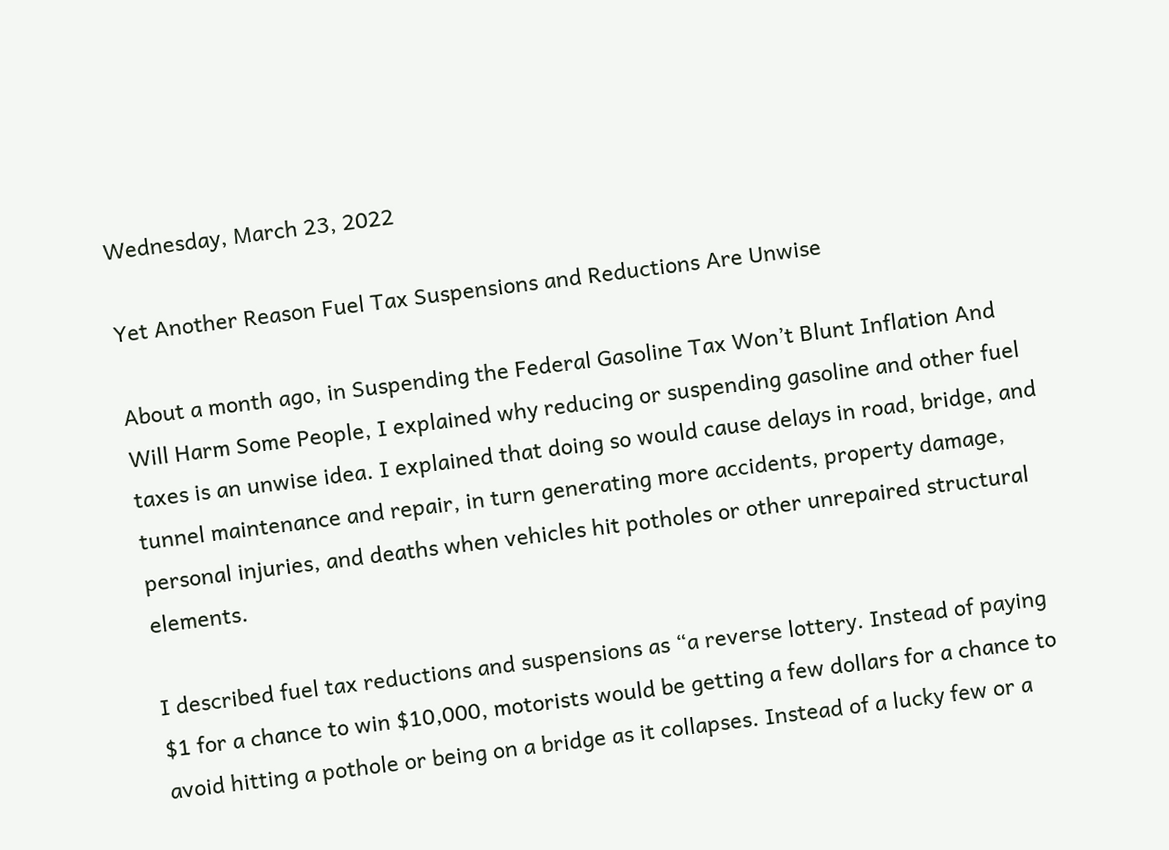Wednesday, March 23, 2022

Yet Another Reason Fuel Tax Suspensions and Reductions Are Unwise

About a month ago, in Suspending the Federal Gasoline Tax Won’t Blunt Inflation And Will Harm Some People, I explained why reducing or suspending gasoline and other fuel taxes is an unwise idea. I explained that doing so would cause delays in road, bridge, and tunnel maintenance and repair, in turn generating more accidents, property damage, personal injuries, and deaths when vehicles hit potholes or other unrepaired structural elements.

I described fuel tax reductions and suspensions as “a reverse lottery. Instead of paying $1 for a chance to win $10,000, motorists would be getting a few dollars for a chance to avoid hitting a pothole or being on a bridge as it collapses. Instead of a lucky few or a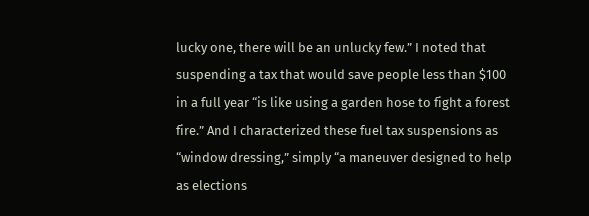lucky one, there will be an unlucky few.” I noted that suspending a tax that would save people less than $100 in a full year “is like using a garden hose to fight a forest fire.” And I characterized these fuel tax suspensions as “window dressing,” simply “a maneuver designed to help as elections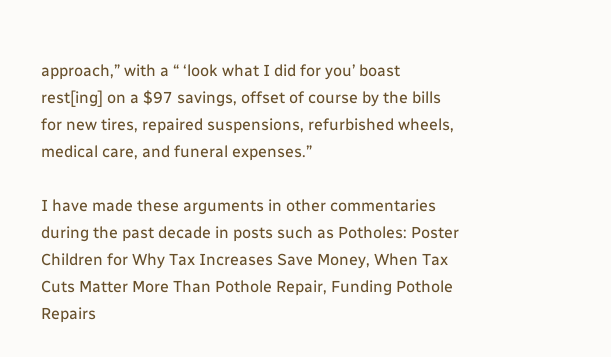approach,” with a “ ‘look what I did for you’ boast rest[ing] on a $97 savings, offset of course by the bills for new tires, repaired suspensions, refurbished wheels, medical care, and funeral expenses.”

I have made these arguments in other commentaries during the past decade in posts such as Potholes: Poster Children for Why Tax Increases Save Money, When Tax Cuts Matter More Than Pothole Repair, Funding Pothole Repairs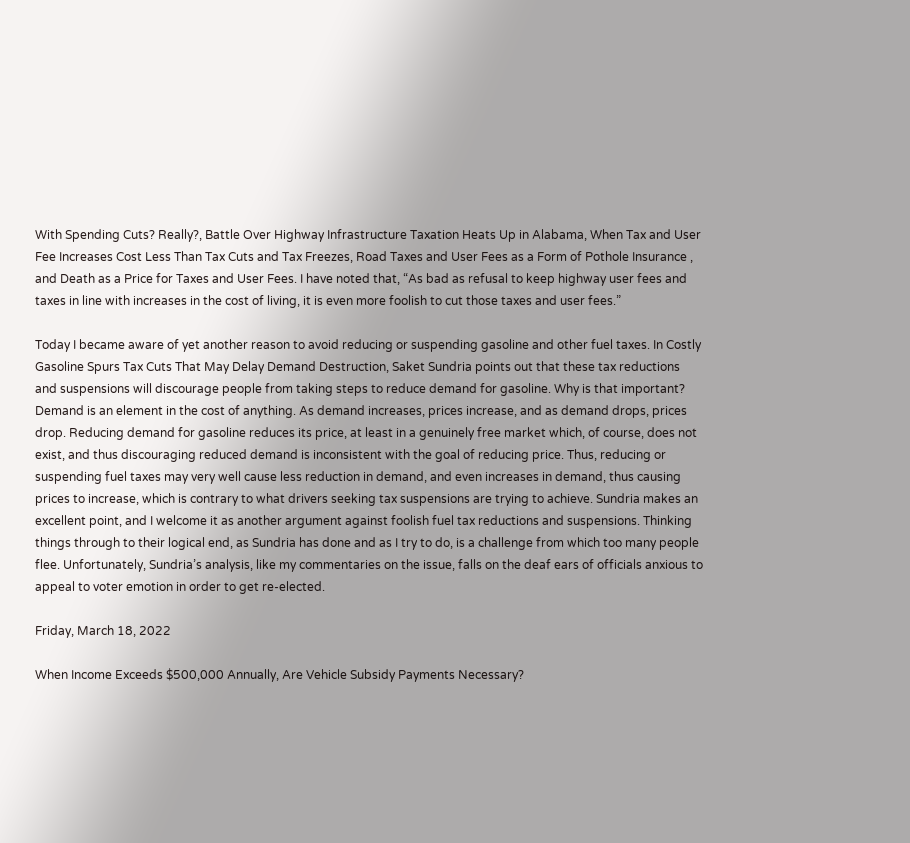With Spending Cuts? Really?, Battle Over Highway Infrastructure Taxation Heats Up in Alabama, When Tax and User Fee Increases Cost Less Than Tax Cuts and Tax Freezes, Road Taxes and User Fees as a Form of Pothole Insurance , and Death as a Price for Taxes and User Fees. I have noted that, “As bad as refusal to keep highway user fees and taxes in line with increases in the cost of living, it is even more foolish to cut those taxes and user fees.”

Today I became aware of yet another reason to avoid reducing or suspending gasoline and other fuel taxes. In Costly Gasoline Spurs Tax Cuts That May Delay Demand Destruction, Saket Sundria points out that these tax reductions and suspensions will discourage people from taking steps to reduce demand for gasoline. Why is that important? Demand is an element in the cost of anything. As demand increases, prices increase, and as demand drops, prices drop. Reducing demand for gasoline reduces its price, at least in a genuinely free market which, of course, does not exist, and thus discouraging reduced demand is inconsistent with the goal of reducing price. Thus, reducing or suspending fuel taxes may very well cause less reduction in demand, and even increases in demand, thus causing prices to increase, which is contrary to what drivers seeking tax suspensions are trying to achieve. Sundria makes an excellent point, and I welcome it as another argument against foolish fuel tax reductions and suspensions. Thinking things through to their logical end, as Sundria has done and as I try to do, is a challenge from which too many people flee. Unfortunately, Sundria’s analysis, like my commentaries on the issue, falls on the deaf ears of officials anxious to appeal to voter emotion in order to get re-elected.

Friday, March 18, 2022

When Income Exceeds $500,000 Annually, Are Vehicle Subsidy Payments Necessary?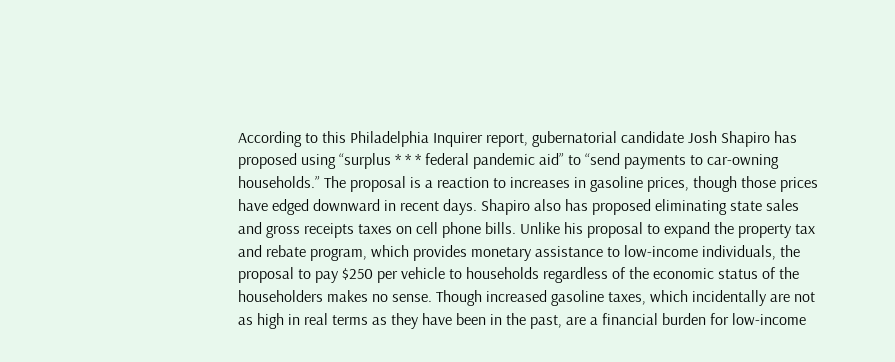According to this Philadelphia Inquirer report, gubernatorial candidate Josh Shapiro has proposed using “surplus * * * federal pandemic aid” to “send payments to car-owning households.” The proposal is a reaction to increases in gasoline prices, though those prices have edged downward in recent days. Shapiro also has proposed eliminating state sales and gross receipts taxes on cell phone bills. Unlike his proposal to expand the property tax and rebate program, which provides monetary assistance to low-income individuals, the proposal to pay $250 per vehicle to households regardless of the economic status of the householders makes no sense. Though increased gasoline taxes, which incidentally are not as high in real terms as they have been in the past, are a financial burden for low-income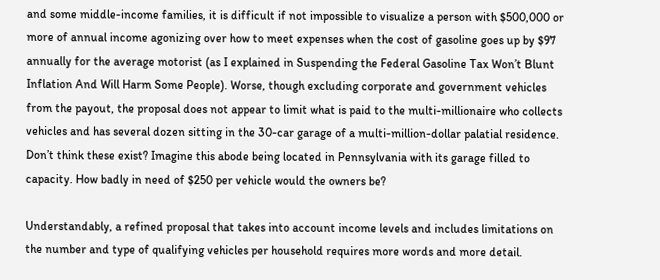and some middle-income families, it is difficult if not impossible to visualize a person with $500,000 or more of annual income agonizing over how to meet expenses when the cost of gasoline goes up by $97 annually for the average motorist (as I explained in Suspending the Federal Gasoline Tax Won’t Blunt Inflation And Will Harm Some People). Worse, though excluding corporate and government vehicles from the payout, the proposal does not appear to limit what is paid to the multi-millionaire who collects vehicles and has several dozen sitting in the 30-car garage of a multi-million-dollar palatial residence. Don’t think these exist? Imagine this abode being located in Pennsylvania with its garage filled to capacity. How badly in need of $250 per vehicle would the owners be?

Understandably, a refined proposal that takes into account income levels and includes limitations on the number and type of qualifying vehicles per household requires more words and more detail.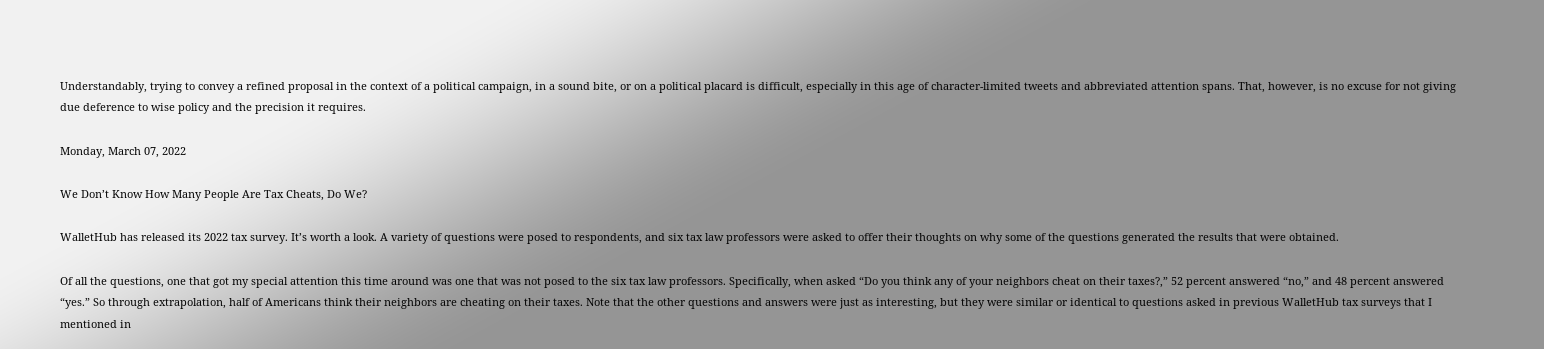Understandably, trying to convey a refined proposal in the context of a political campaign, in a sound bite, or on a political placard is difficult, especially in this age of character-limited tweets and abbreviated attention spans. That, however, is no excuse for not giving due deference to wise policy and the precision it requires.

Monday, March 07, 2022

We Don’t Know How Many People Are Tax Cheats, Do We?

WalletHub has released its 2022 tax survey. It’s worth a look. A variety of questions were posed to respondents, and six tax law professors were asked to offer their thoughts on why some of the questions generated the results that were obtained.

Of all the questions, one that got my special attention this time around was one that was not posed to the six tax law professors. Specifically, when asked “Do you think any of your neighbors cheat on their taxes?,” 52 percent answered “no,” and 48 percent answered “yes.” So through extrapolation, half of Americans think their neighbors are cheating on their taxes. Note that the other questions and answers were just as interesting, but they were similar or identical to questions asked in previous WalletHub tax surveys that I mentioned in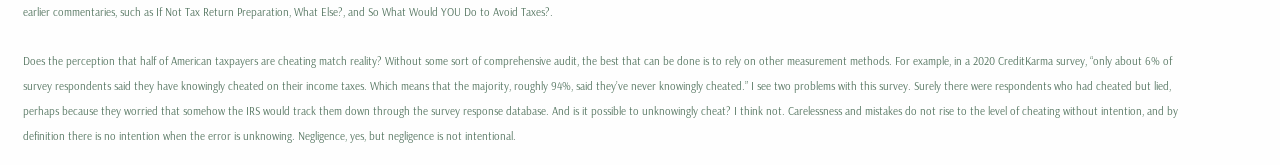earlier commentaries, such as If Not Tax Return Preparation, What Else?, and So What Would YOU Do to Avoid Taxes?.

Does the perception that half of American taxpayers are cheating match reality? Without some sort of comprehensive audit, the best that can be done is to rely on other measurement methods. For example, in a 2020 CreditKarma survey, “only about 6% of survey respondents said they have knowingly cheated on their income taxes. Which means that the majority, roughly 94%, said they’ve never knowingly cheated.” I see two problems with this survey. Surely there were respondents who had cheated but lied, perhaps because they worried that somehow the IRS would track them down through the survey response database. And is it possible to unknowingly cheat? I think not. Carelessness and mistakes do not rise to the level of cheating without intention, and by definition there is no intention when the error is unknowing. Negligence, yes, but negligence is not intentional.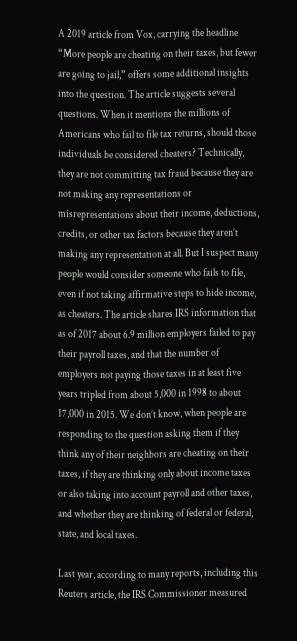A 2019 article from Vox, carrying the headline “More people are cheating on their taxes, but fewer are going to jail,” offers some additional insights into the question. The article suggests several questions. When it mentions the millions of Americans who fail to file tax returns, should those individuals be considered cheaters? Technically, they are not committing tax fraud because they are not making any representations or misrepresentations about their income, deductions, credits, or other tax factors because they aren’t making any representation at all. But I suspect many people would consider someone who fails to file, even if not taking affirmative steps to hide income, as cheaters. The article shares IRS information that as of 2017 about 6.9 million employers failed to pay their payroll taxes, and that the number of employers not paying those taxes in at least five years tripled from about 5,000 in 1998 to about 17,000 in 2015. We don’t know, when people are responding to the question asking them if they think any of their neighbors are cheating on their taxes, if they are thinking only about income taxes or also taking into account payroll and other taxes, and whether they are thinking of federal or federal, state, and local taxes.

Last year, according to many reports, including this Reuters article, the IRS Commissioner measured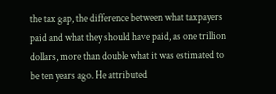the tax gap, the difference between what taxpayers paid and what they should have paid, as one trillion dollars, more than double what it was estimated to be ten years ago. He attributed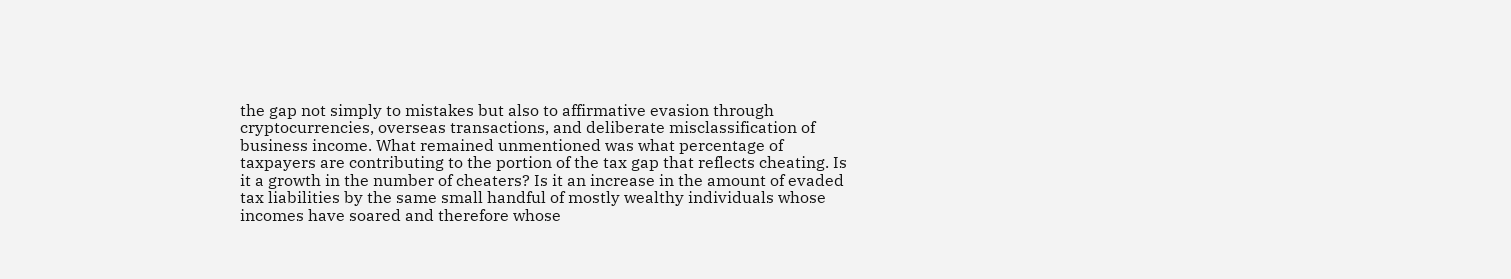the gap not simply to mistakes but also to affirmative evasion through cryptocurrencies, overseas transactions, and deliberate misclassification of business income. What remained unmentioned was what percentage of taxpayers are contributing to the portion of the tax gap that reflects cheating. Is it a growth in the number of cheaters? Is it an increase in the amount of evaded tax liabilities by the same small handful of mostly wealthy individuals whose incomes have soared and therefore whose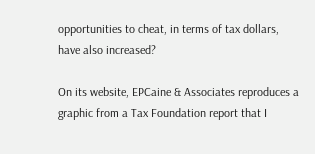opportunities to cheat, in terms of tax dollars, have also increased?

On its website, EPCaine & Associates reproduces a graphic from a Tax Foundation report that I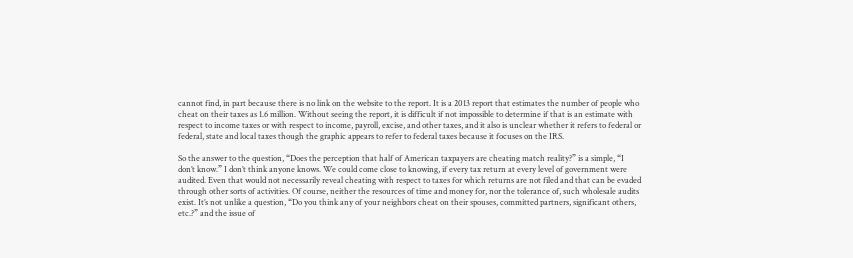cannot find, in part because there is no link on the website to the report. It is a 2013 report that estimates the number of people who cheat on their taxes as 1.6 million. Without seeing the report, it is difficult if not impossible to determine if that is an estimate with respect to income taxes or with respect to income, payroll, excise, and other taxes, and it also is unclear whether it refers to federal or federal, state and local taxes though the graphic appears to refer to federal taxes because it focuses on the IRS.

So the answer to the question, “Does the perception that half of American taxpayers are cheating match reality?” is a simple, “I don’t know.” I don’t think anyone knows. We could come close to knowing, if every tax return at every level of government were audited. Even that would not necessarily reveal cheating with respect to taxes for which returns are not filed and that can be evaded through other sorts of activities. Of course, neither the resources of time and money for, nor the tolerance of, such wholesale audits exist. It’s not unlike a question, “Do you think any of your neighbors cheat on their spouses, committed partners, significant others, etc.?” and the issue of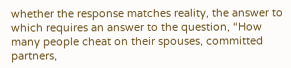whether the response matches reality, the answer to which requires an answer to the question, “How many people cheat on their spouses, committed partners,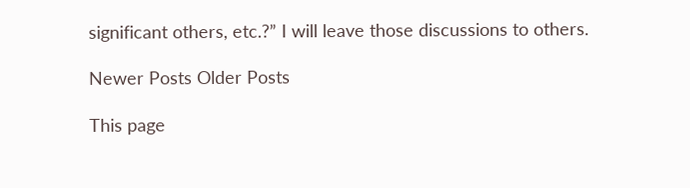significant others, etc.?” I will leave those discussions to others.

Newer Posts Older Posts

This page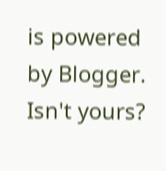is powered by Blogger. Isn't yours?